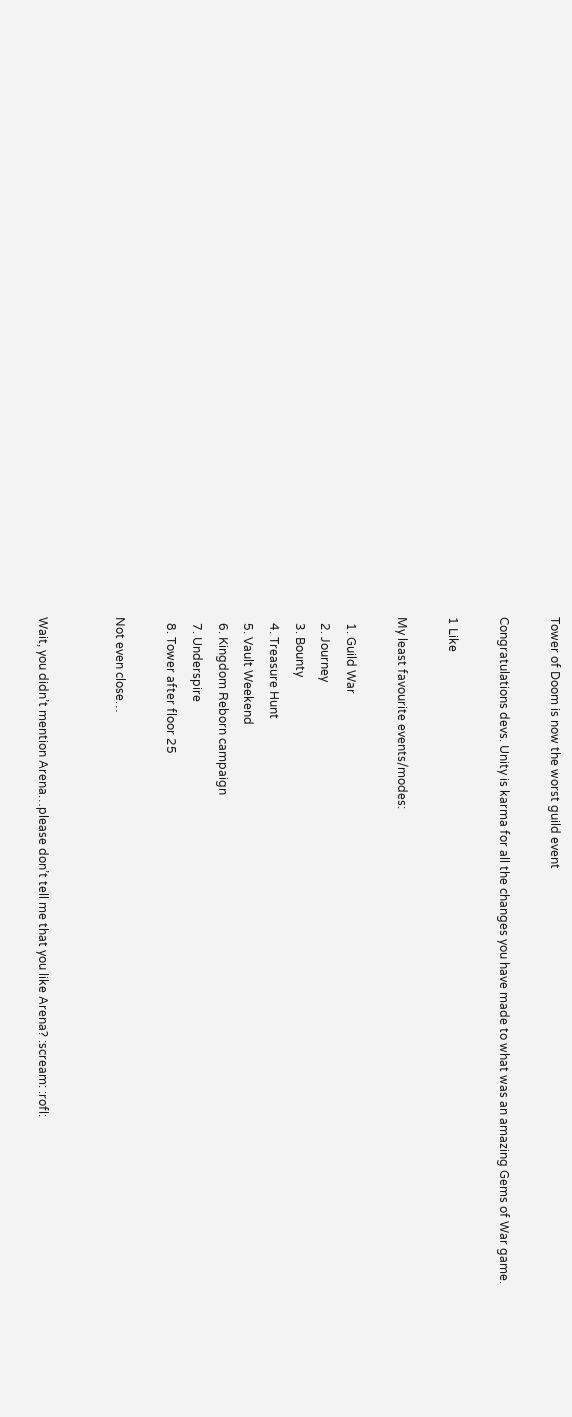Tower of Doom is now the worst guild event

Congratulations devs. Unity is karma for all the changes you have made to what was an amazing Gems of War game.

1 Like

My least favourite events/modes:

  1. Guild War
  2. Journey
  3. Bounty
  4. Treasure Hunt
  5. Vault Weekend
  6. Kingdom Reborn campaign
  7. Underspire
  8. Tower after floor 25

Not even close…


Wait, you didn’t mention Arena…please don’t tell me that you like Arena? :scream: :rofl: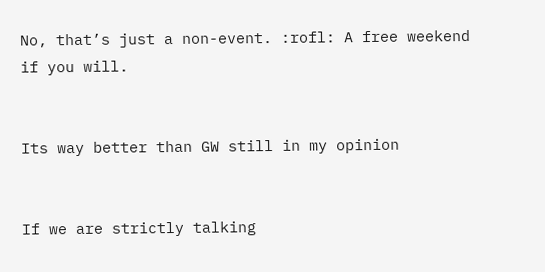No, that’s just a non-event. :rofl: A free weekend if you will.


Its way better than GW still in my opinion


If we are strictly talking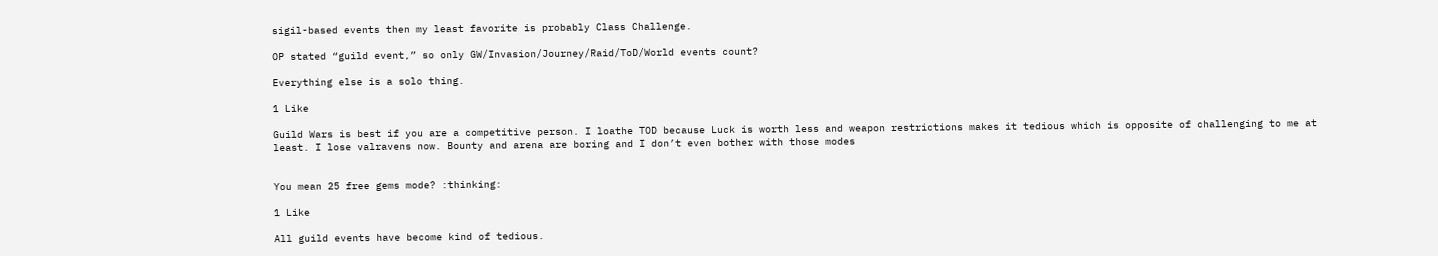sigil-based events then my least favorite is probably Class Challenge.

OP stated “guild event,” so only GW/Invasion/Journey/Raid/ToD/World events count?

Everything else is a solo thing.

1 Like

Guild Wars is best if you are a competitive person. I loathe TOD because Luck is worth less and weapon restrictions makes it tedious which is opposite of challenging to me at least. I lose valravens now. Bounty and arena are boring and I don’t even bother with those modes


You mean 25 free gems mode? :thinking:

1 Like

All guild events have become kind of tedious.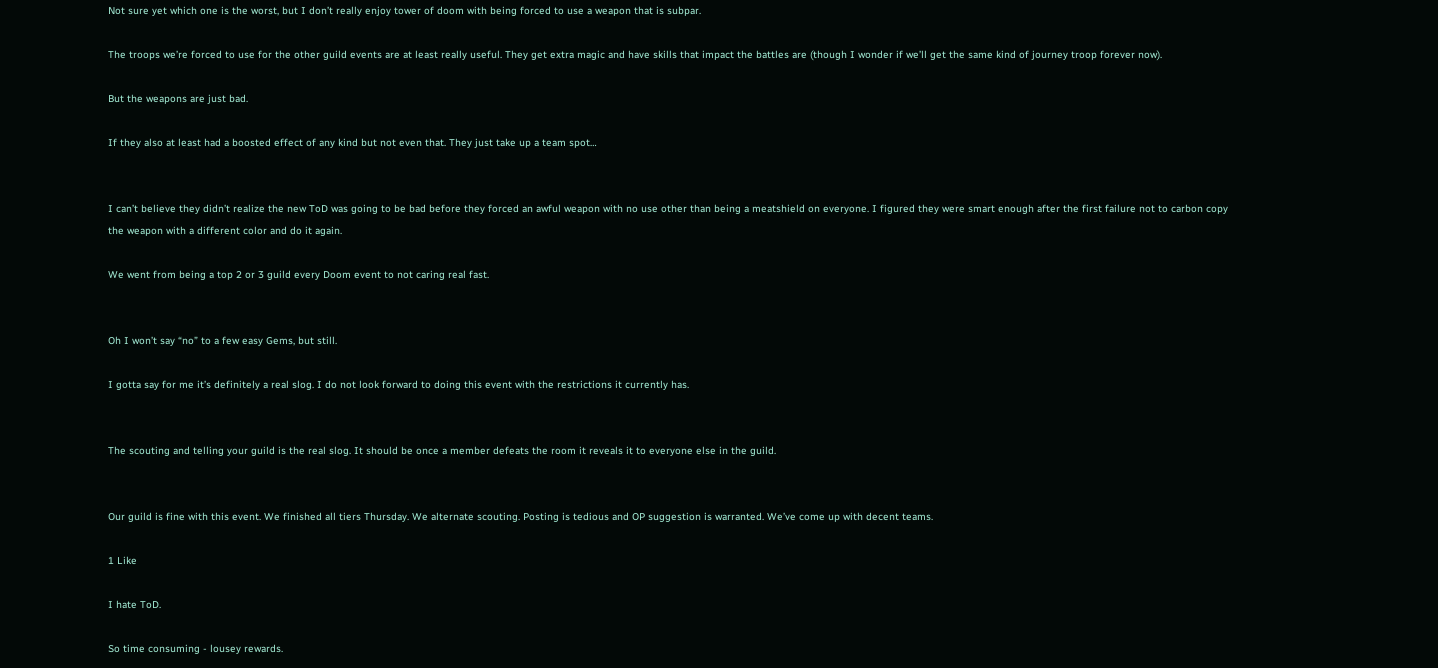Not sure yet which one is the worst, but I don’t really enjoy tower of doom with being forced to use a weapon that is subpar.

The troops we’re forced to use for the other guild events are at least really useful. They get extra magic and have skills that impact the battles are (though I wonder if we’ll get the same kind of journey troop forever now).

But the weapons are just bad.

If they also at least had a boosted effect of any kind but not even that. They just take up a team spot…


I can’t believe they didn’t realize the new ToD was going to be bad before they forced an awful weapon with no use other than being a meatshield on everyone. I figured they were smart enough after the first failure not to carbon copy the weapon with a different color and do it again.

We went from being a top 2 or 3 guild every Doom event to not caring real fast.


Oh I won’t say “no” to a few easy Gems, but still.

I gotta say for me it’s definitely a real slog. I do not look forward to doing this event with the restrictions it currently has.


The scouting and telling your guild is the real slog. It should be once a member defeats the room it reveals it to everyone else in the guild.


Our guild is fine with this event. We finished all tiers Thursday. We alternate scouting. Posting is tedious and OP suggestion is warranted. We’ve come up with decent teams.

1 Like

I hate ToD.

So time consuming - lousey rewards.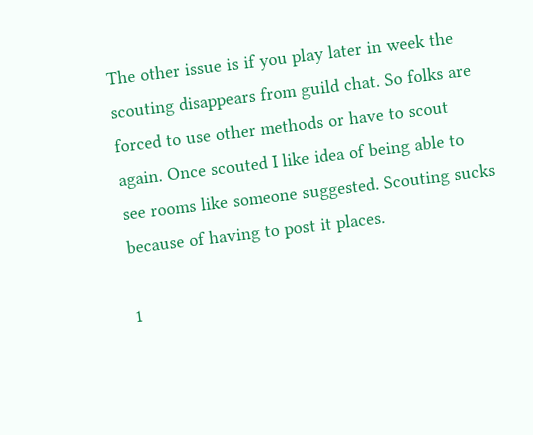The other issue is if you play later in week the scouting disappears from guild chat. So folks are forced to use other methods or have to scout again. Once scouted I like idea of being able to see rooms like someone suggested. Scouting sucks because of having to post it places.

1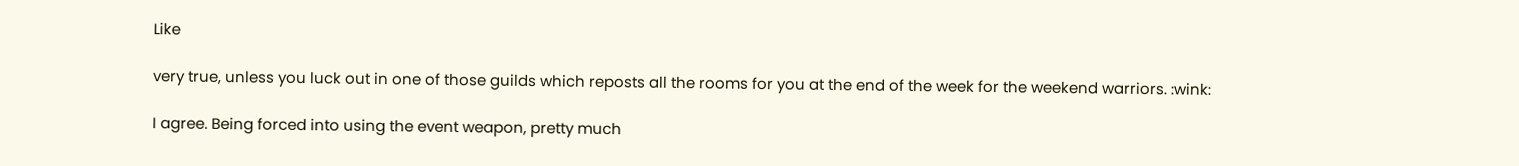Like

very true, unless you luck out in one of those guilds which reposts all the rooms for you at the end of the week for the weekend warriors. :wink:

I agree. Being forced into using the event weapon, pretty much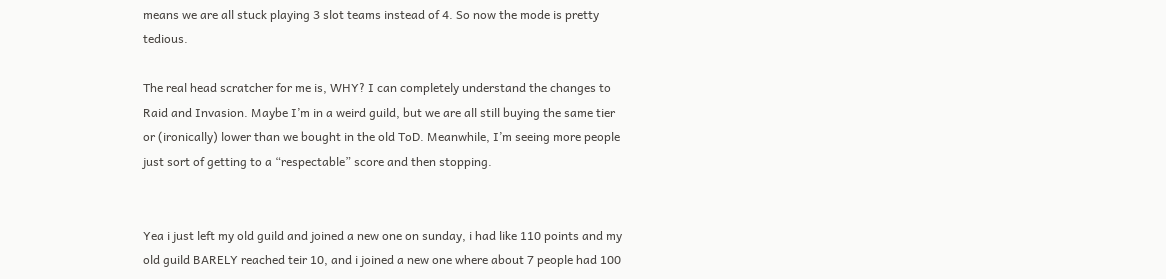means we are all stuck playing 3 slot teams instead of 4. So now the mode is pretty tedious.

The real head scratcher for me is, WHY? I can completely understand the changes to Raid and Invasion. Maybe I’m in a weird guild, but we are all still buying the same tier or (ironically) lower than we bought in the old ToD. Meanwhile, I’m seeing more people just sort of getting to a “respectable” score and then stopping.


Yea i just left my old guild and joined a new one on sunday, i had like 110 points and my old guild BARELY reached teir 10, and i joined a new one where about 7 people had 100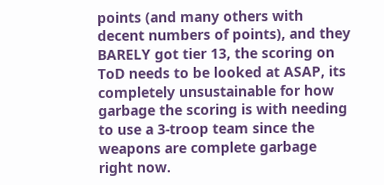points (and many others with decent numbers of points), and they BARELY got tier 13, the scoring on ToD needs to be looked at ASAP, its completely unsustainable for how garbage the scoring is with needing to use a 3-troop team since the weapons are complete garbage right now.